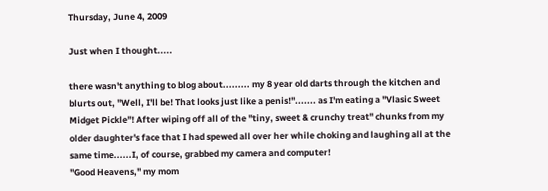Thursday, June 4, 2009

Just when I thought.....

there wasn't anything to blog about......... my 8 year old darts through the kitchen and blurts out, "Well, I'll be! That looks just like a penis!"....... as I'm eating a "Vlasic Sweet Midget Pickle"! After wiping off all of the "tiny, sweet & crunchy treat" chunks from my older daughter's face that I had spewed all over her while choking and laughing all at the same time......I, of course, grabbed my camera and computer!
"Good Heavens," my mom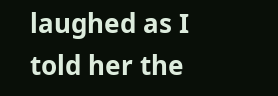laughed as I told her the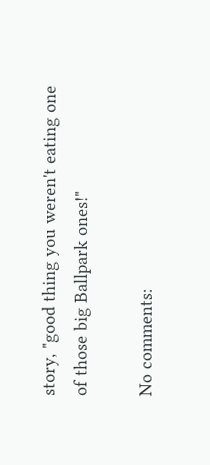story, "good thing you weren't eating one of those big Ballpark ones!"

No comments: